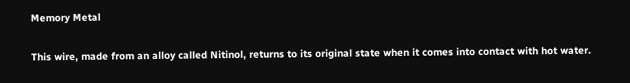Memory Metal

This wire, made from an alloy called Nitinol, returns to its original state when it comes into contact with hot water.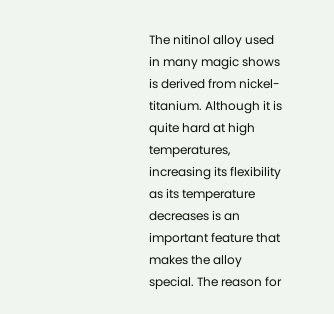The nitinol alloy used in many magic shows is derived from nickel-titanium. Although it is quite hard at high temperatures, increasing its flexibility as its temperature decreases is an important feature that makes the alloy special. The reason for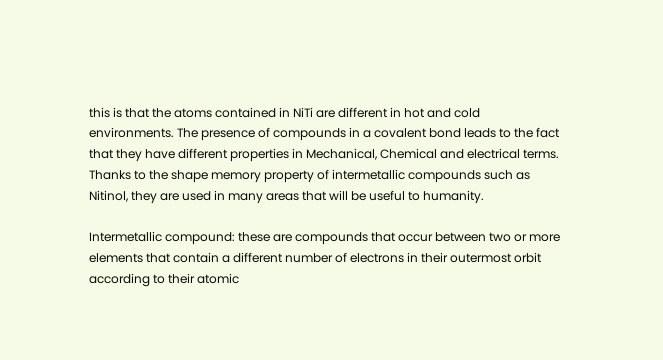this is that the atoms contained in NiTi are different in hot and cold environments. The presence of compounds in a covalent bond leads to the fact that they have different properties in Mechanical, Chemical and electrical terms. Thanks to the shape memory property of intermetallic compounds such as Nitinol, they are used in many areas that will be useful to humanity.

Intermetallic compound: these are compounds that occur between two or more elements that contain a different number of electrons in their outermost orbit according to their atomic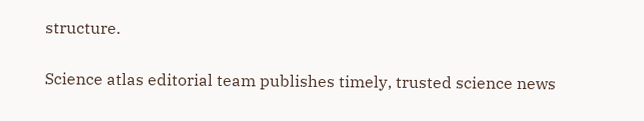structure.

Science atlas editorial team publishes timely, trusted science news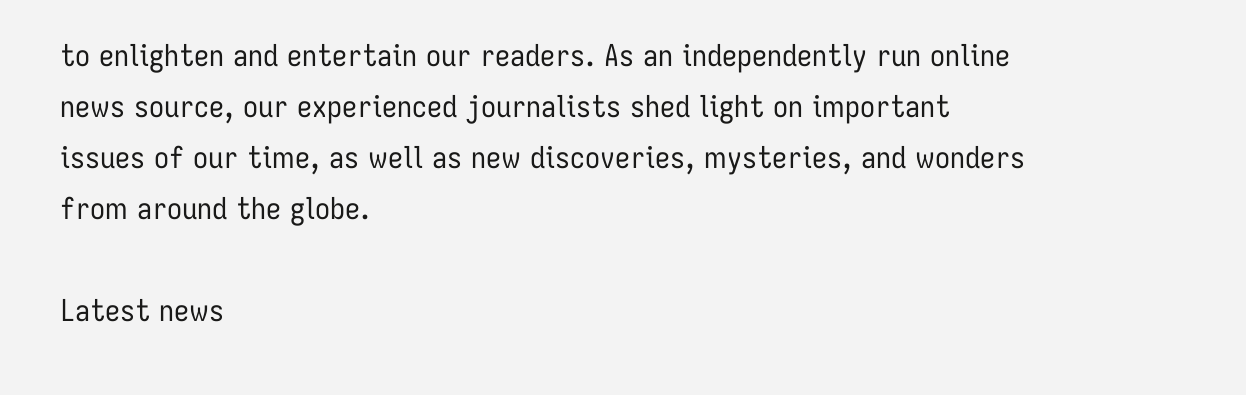to enlighten and entertain our readers. As an independently run online news source, our experienced journalists shed light on important issues of our time, as well as new discoveries, mysteries, and wonders from around the globe.

Latest news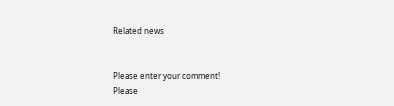Related news


Please enter your comment!
Please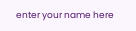enter your name here